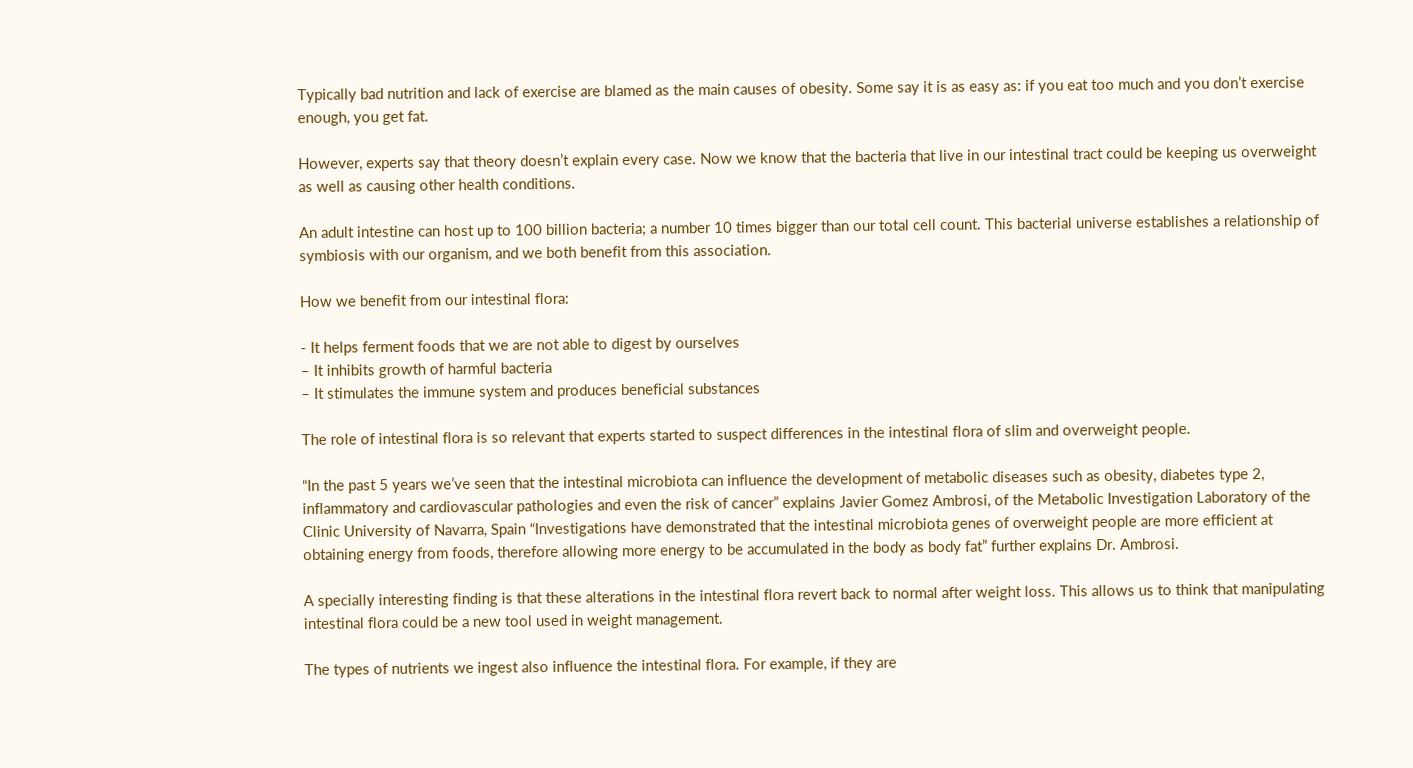Typically bad nutrition and lack of exercise are blamed as the main causes of obesity. Some say it is as easy as: if you eat too much and you don’t exercise enough, you get fat.

However, experts say that theory doesn’t explain every case. Now we know that the bacteria that live in our intestinal tract could be keeping us overweight as well as causing other health conditions.

An adult intestine can host up to 100 billion bacteria; a number 10 times bigger than our total cell count. This bacterial universe establishes a relationship of symbiosis with our organism, and we both benefit from this association.

How we benefit from our intestinal flora:

- It helps ferment foods that we are not able to digest by ourselves
– It inhibits growth of harmful bacteria
– It stimulates the immune system and produces beneficial substances

The role of intestinal flora is so relevant that experts started to suspect differences in the intestinal flora of slim and overweight people.

“In the past 5 years we’ve seen that the intestinal microbiota can influence the development of metabolic diseases such as obesity, diabetes type 2, inflammatory and cardiovascular pathologies and even the risk of cancer” explains Javier Gomez Ambrosi, of the Metabolic Investigation Laboratory of the Clinic University of Navarra, Spain “Investigations have demonstrated that the intestinal microbiota genes of overweight people are more efficient at obtaining energy from foods, therefore allowing more energy to be accumulated in the body as body fat” further explains Dr. Ambrosi.

A specially interesting finding is that these alterations in the intestinal flora revert back to normal after weight loss. This allows us to think that manipulating intestinal flora could be a new tool used in weight management.

The types of nutrients we ingest also influence the intestinal flora. For example, if they are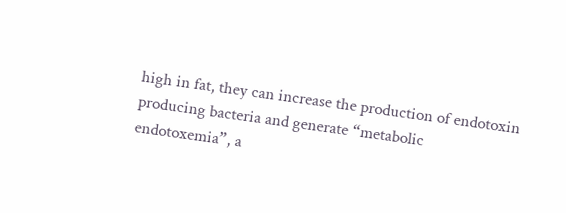high in fat, they can increase the production of endotoxin producing bacteria and generate “metabolic endotoxemia”, a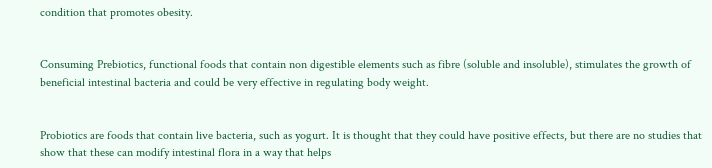condition that promotes obesity.


Consuming Prebiotics, functional foods that contain non digestible elements such as fibre (soluble and insoluble), stimulates the growth of beneficial intestinal bacteria and could be very effective in regulating body weight.


Probiotics are foods that contain live bacteria, such as yogurt. It is thought that they could have positive effects, but there are no studies that show that these can modify intestinal flora in a way that helps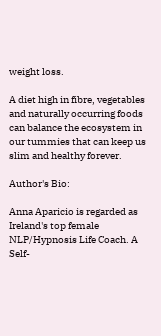weight loss.

A diet high in fibre, vegetables and naturally occurring foods can balance the ecosystem in our tummies that can keep us slim and healthy forever.

Author's Bio:

Anna Aparicio is regarded as Ireland's top female NLP/Hypnosis Life Coach. A Self-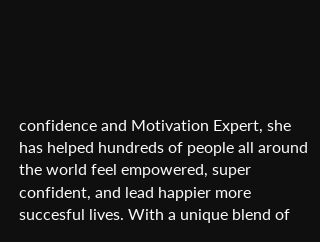confidence and Motivation Expert, she has helped hundreds of people all around the world feel empowered, super confident, and lead happier more succesful lives. With a unique blend of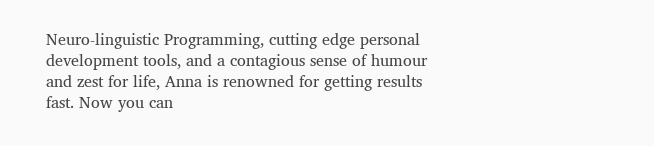Neuro-linguistic Programming, cutting edge personal development tools, and a contagious sense of humour and zest for life, Anna is renowned for getting results fast. Now you can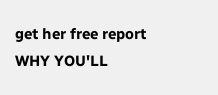get her free report WHY YOU'LL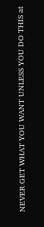NEVER GET WHAT YOU WANT UNLESS YOU DO THIS at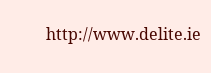http://www.delite.ie